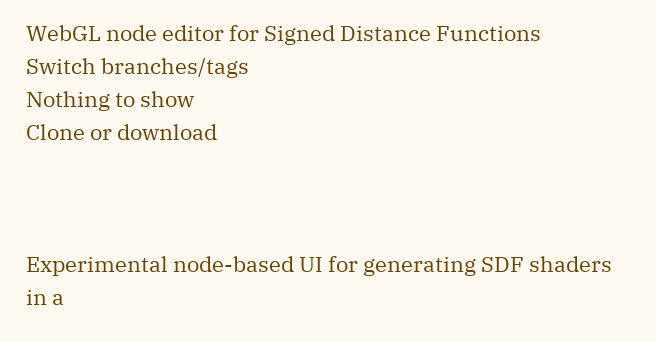WebGL node editor for Signed Distance Functions
Switch branches/tags
Nothing to show
Clone or download



Experimental node-based UI for generating SDF shaders in a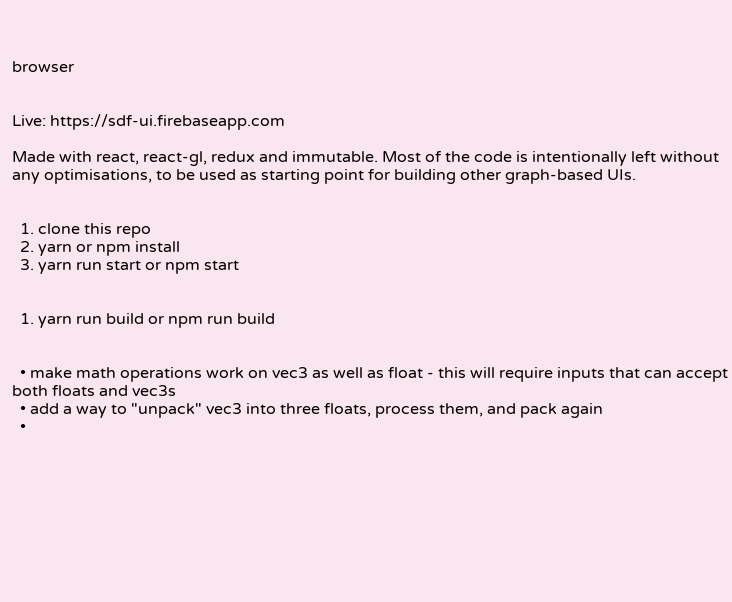browser


Live: https://sdf-ui.firebaseapp.com

Made with react, react-gl, redux and immutable. Most of the code is intentionally left without any optimisations, to be used as starting point for building other graph-based UIs.


  1. clone this repo
  2. yarn or npm install
  3. yarn run start or npm start


  1. yarn run build or npm run build


  • make math operations work on vec3 as well as float - this will require inputs that can accept both floats and vec3s
  • add a way to "unpack" vec3 into three floats, process them, and pack again
  •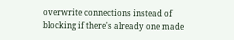overwrite connections instead of blocking if there's already one made